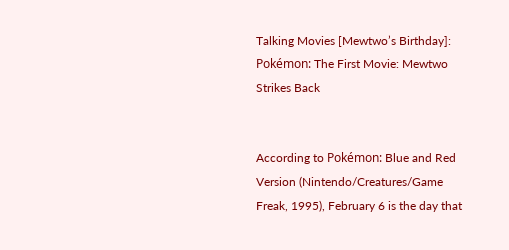Talking Movies [Mewtwo’s Birthday]: Pokémon: The First Movie: Mewtwo Strikes Back


According to Pokémon: Blue and Red Version (Nintendo/Creatures/Game Freak, 1995), February 6 is the day that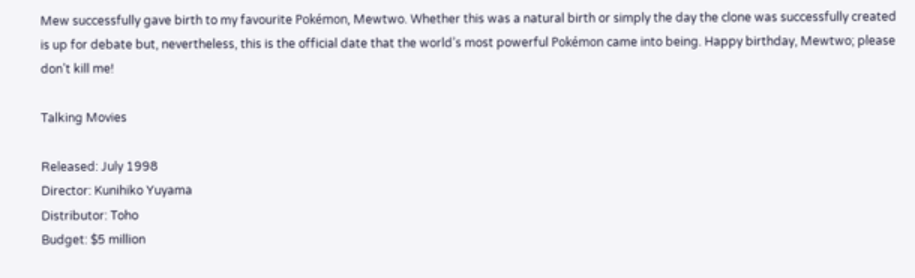Mew successfully gave birth to my favourite Pokémon, Mewtwo. Whether this was a natural birth or simply the day the clone was successfully created is up for debate but, nevertheless, this is the official date that the world’s most powerful Pokémon came into being. Happy birthday, Mewtwo; please don’t kill me!

Talking Movies

Released: July 1998
Director: Kunihiko Yuyama
Distributor: Toho
Budget: $5 million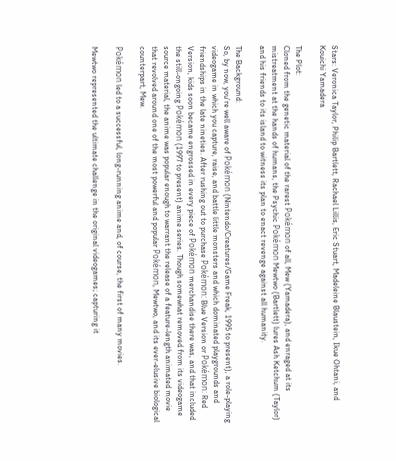Stars: Veronica Taylor, Philip Bartlett, Rachael Lillis, Eric Stuart, Madeleine Blaustein, Ikue Ohtani, and Kouichi Yamadera

The Plot:
Cloned from the genetic material of the rarest Pokémon of all, Mew (Yamadera), and enraged at its mistreatment at the hands of humans, the Psychic Pokémon Mewtwo (Bartlett) lures Ash Ketchum (Taylor) and his friends to its island to witness its plan to enact revenge against all humanity.

The Background:
So, by now, you’re well aware of Pokémon (Nintendo/Creatures/Game Freak, 1995 to present), a role-playing videogame in which you capture, raise, and battle little monsters and which dominated playgrounds and friendships in the late nineties. After rushing out to purchase Pokémon: Blue Version or Pokémon: Red Version, kids soon became engrossed in every piece of Pokémon merchandise there was, and that included the still-ongoing Pokémon (1997 to present) anime series. Though somewhat removed from its videogame source material, the anime was popular enough to warrant the release of a feature-length animated movie that revolved around one of the most powerful and popular Pokémon, Mewtwo, and its ever-elusive biological counterpart, Mew.

Pokémon led to a successful, long-running anime and, of course, the first of many movies.

Mewtwo represented the ultimate challenge in the original videogames; capturing it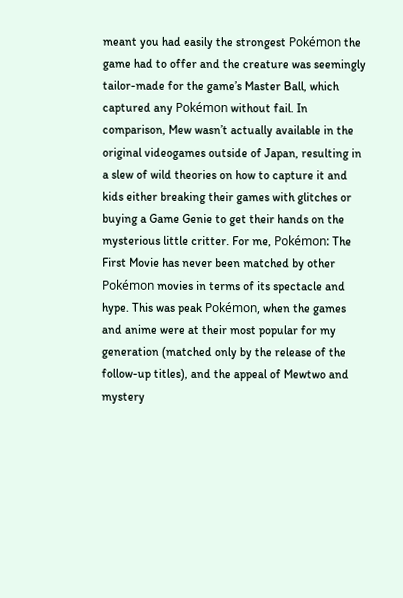meant you had easily the strongest Pokémon the game had to offer and the creature was seemingly tailor-made for the game’s Master Ball, which captured any Pokémon without fail. In comparison, Mew wasn’t actually available in the original videogames outside of Japan, resulting in a slew of wild theories on how to capture it and kids either breaking their games with glitches or buying a Game Genie to get their hands on the mysterious little critter. For me, Pokémon: The First Movie has never been matched by other Pokémon movies in terms of its spectacle and hype. This was peak Pokémon, when the games and anime were at their most popular for my generation (matched only by the release of the follow-up titles), and the appeal of Mewtwo and mystery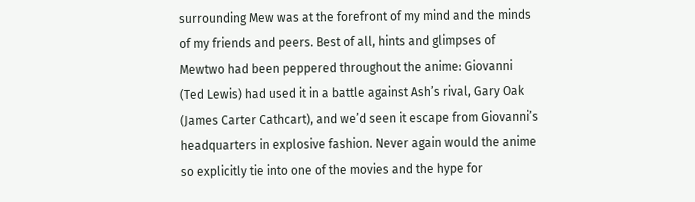surrounding Mew was at the forefront of my mind and the minds of my friends and peers. Best of all, hints and glimpses of Mewtwo had been peppered throughout the anime: Giovanni (Ted Lewis) had used it in a battle against Ash’s rival, Gary Oak (James Carter Cathcart), and we’d seen it escape from Giovanni’s headquarters in explosive fashion. Never again would the anime so explicitly tie into one of the movies and the hype for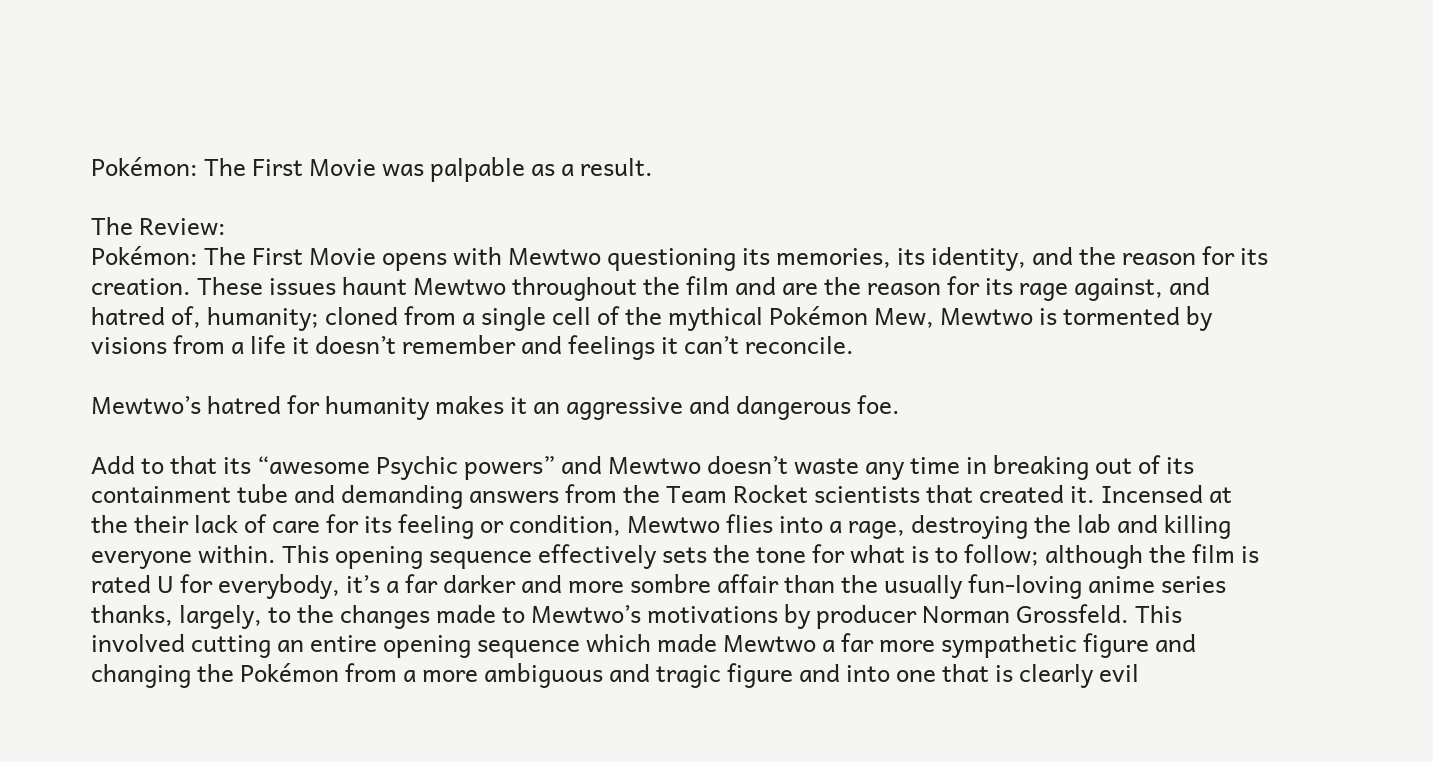Pokémon: The First Movie was palpable as a result.

The Review:
Pokémon: The First Movie opens with Mewtwo questioning its memories, its identity, and the reason for its creation. These issues haunt Mewtwo throughout the film and are the reason for its rage against, and hatred of, humanity; cloned from a single cell of the mythical Pokémon Mew, Mewtwo is tormented by visions from a life it doesn’t remember and feelings it can’t reconcile.

Mewtwo’s hatred for humanity makes it an aggressive and dangerous foe.

Add to that its “awesome Psychic powers” and Mewtwo doesn’t waste any time in breaking out of its containment tube and demanding answers from the Team Rocket scientists that created it. Incensed at the their lack of care for its feeling or condition, Mewtwo flies into a rage, destroying the lab and killing everyone within. This opening sequence effectively sets the tone for what is to follow; although the film is rated U for everybody, it’s a far darker and more sombre affair than the usually fun-loving anime series thanks, largely, to the changes made to Mewtwo’s motivations by producer Norman Grossfeld. This involved cutting an entire opening sequence which made Mewtwo a far more sympathetic figure and changing the Pokémon from a more ambiguous and tragic figure and into one that is clearly evil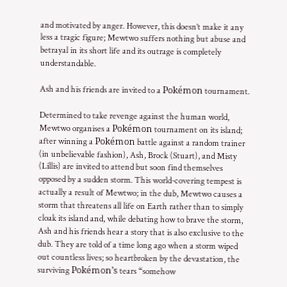and motivated by anger. However, this doesn’t make it any less a tragic figure; Mewtwo suffers nothing but abuse and betrayal in its short life and its outrage is completely understandable.

Ash and his friends are invited to a Pokémon tournament.

Determined to take revenge against the human world, Mewtwo organises a Pokémon tournament on its island; after winning a Pokémon battle against a random trainer (in unbelievable fashion), Ash, Brock (Stuart), and Misty (Lillis) are invited to attend but soon find themselves opposed by a sudden storm. This world-covering tempest is actually a result of Mewtwo; in the dub, Mewtwo causes a storm that threatens all life on Earth rather than to simply cloak its island and, while debating how to brave the storm, Ash and his friends hear a story that is also exclusive to the dub. They are told of a time long ago when a storm wiped out countless lives; so heartbroken by the devastation, the surviving Pokémon’s tears “somehow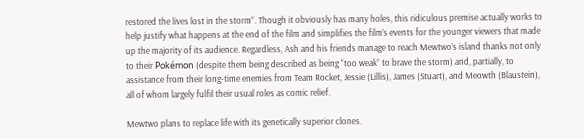restored the lives lost in the storm”. Though it obviously has many holes, this ridiculous premise actually works to help justify what happens at the end of the film and simplifies the film’s events for the younger viewers that made up the majority of its audience. Regardless, Ash and his friends manage to reach Mewtwo’s island thanks not only to their Pokémon (despite them being described as being “too weak” to brave the storm) and, partially, to assistance from their long-time enemies from Team Rocket, Jessie (Lillis), James (Stuart), and Meowth (Blaustein), all of whom largely fulfil their usual roles as comic relief.

Mewtwo plans to replace life with its genetically superior clones.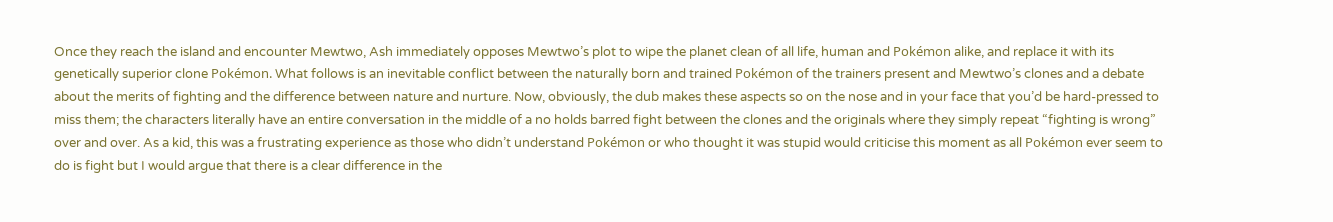Once they reach the island and encounter Mewtwo, Ash immediately opposes Mewtwo’s plot to wipe the planet clean of all life, human and Pokémon alike, and replace it with its genetically superior clone Pokémon. What follows is an inevitable conflict between the naturally born and trained Pokémon of the trainers present and Mewtwo’s clones and a debate about the merits of fighting and the difference between nature and nurture. Now, obviously, the dub makes these aspects so on the nose and in your face that you’d be hard-pressed to miss them; the characters literally have an entire conversation in the middle of a no holds barred fight between the clones and the originals where they simply repeat “fighting is wrong” over and over. As a kid, this was a frustrating experience as those who didn’t understand Pokémon or who thought it was stupid would criticise this moment as all Pokémon ever seem to do is fight but I would argue that there is a clear difference in the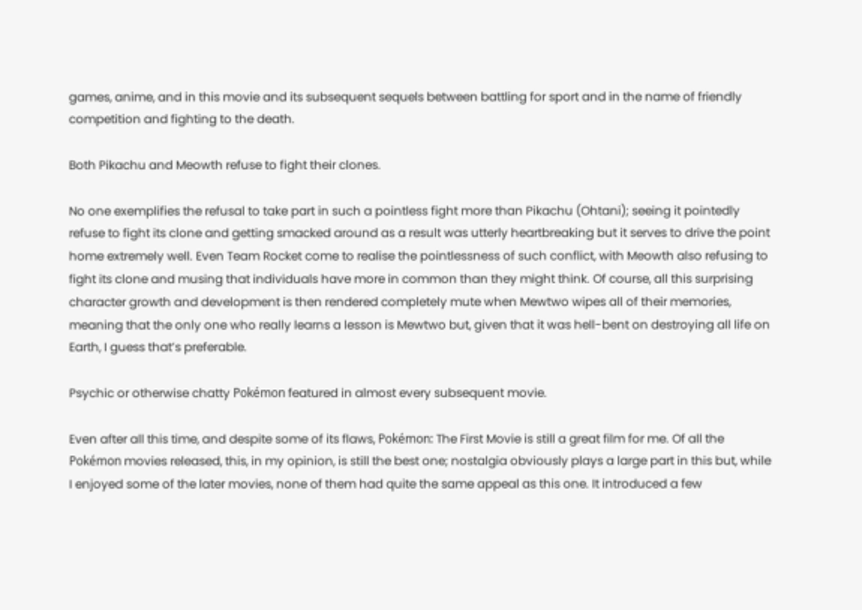games, anime, and in this movie and its subsequent sequels between battling for sport and in the name of friendly competition and fighting to the death.

Both Pikachu and Meowth refuse to fight their clones.

No one exemplifies the refusal to take part in such a pointless fight more than Pikachu (Ohtani); seeing it pointedly refuse to fight its clone and getting smacked around as a result was utterly heartbreaking but it serves to drive the point home extremely well. Even Team Rocket come to realise the pointlessness of such conflict, with Meowth also refusing to fight its clone and musing that individuals have more in common than they might think. Of course, all this surprising character growth and development is then rendered completely mute when Mewtwo wipes all of their memories, meaning that the only one who really learns a lesson is Mewtwo but, given that it was hell-bent on destroying all life on Earth, I guess that’s preferable.

Psychic or otherwise chatty Pokémon featured in almost every subsequent movie.

Even after all this time, and despite some of its flaws, Pokémon: The First Movie is still a great film for me. Of all the Pokémon movies released, this, in my opinion, is still the best one; nostalgia obviously plays a large part in this but, while I enjoyed some of the later movies, none of them had quite the same appeal as this one. It introduced a few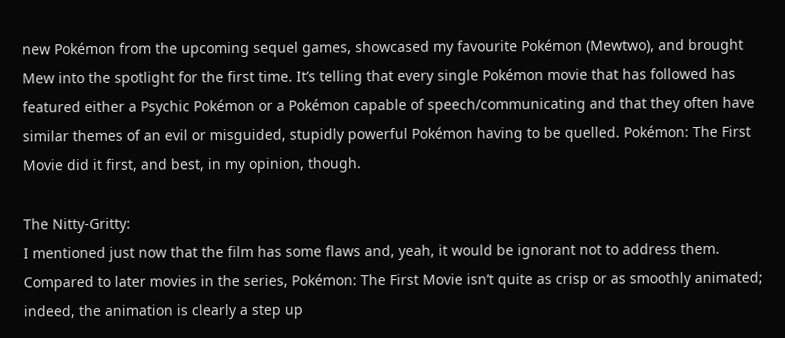new Pokémon from the upcoming sequel games, showcased my favourite Pokémon (Mewtwo), and brought Mew into the spotlight for the first time. It’s telling that every single Pokémon movie that has followed has featured either a Psychic Pokémon or a Pokémon capable of speech/communicating and that they often have similar themes of an evil or misguided, stupidly powerful Pokémon having to be quelled. Pokémon: The First Movie did it first, and best, in my opinion, though.

The Nitty-Gritty:
I mentioned just now that the film has some flaws and, yeah, it would be ignorant not to address them. Compared to later movies in the series, Pokémon: The First Movie isn’t quite as crisp or as smoothly animated; indeed, the animation is clearly a step up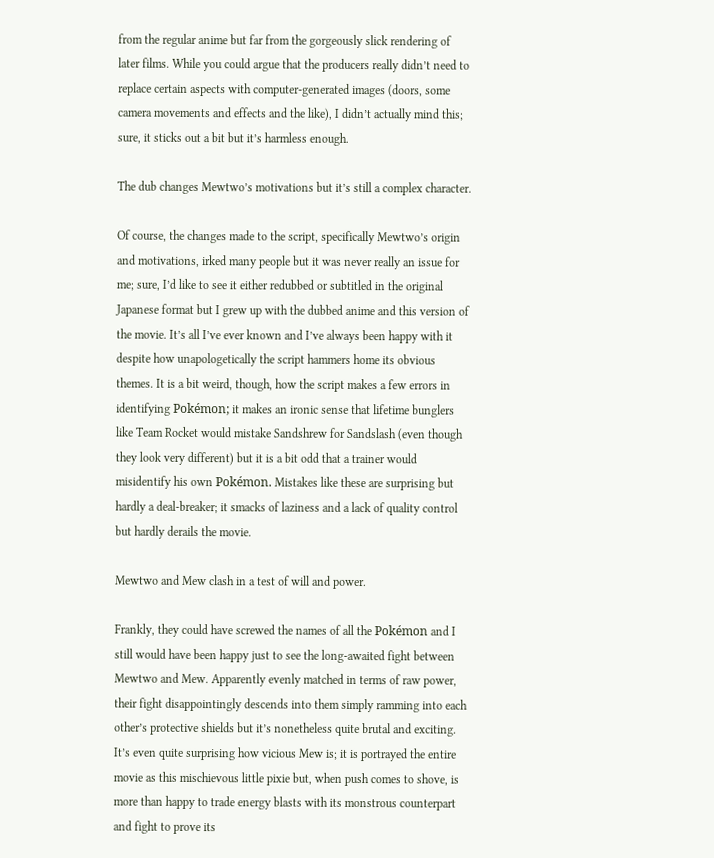from the regular anime but far from the gorgeously slick rendering of later films. While you could argue that the producers really didn’t need to replace certain aspects with computer-generated images (doors, some camera movements and effects and the like), I didn’t actually mind this; sure, it sticks out a bit but it’s harmless enough.

The dub changes Mewtwo’s motivations but it’s still a complex character.

Of course, the changes made to the script, specifically Mewtwo’s origin and motivations, irked many people but it was never really an issue for me; sure, I’d like to see it either redubbed or subtitled in the original Japanese format but I grew up with the dubbed anime and this version of the movie. It’s all I’ve ever known and I’ve always been happy with it despite how unapologetically the script hammers home its obvious themes. It is a bit weird, though, how the script makes a few errors in identifying Pokémon; it makes an ironic sense that lifetime bunglers like Team Rocket would mistake Sandshrew for Sandslash (even though they look very different) but it is a bit odd that a trainer would misidentify his own Pokémon. Mistakes like these are surprising but hardly a deal-breaker; it smacks of laziness and a lack of quality control but hardly derails the movie.

Mewtwo and Mew clash in a test of will and power.

Frankly, they could have screwed the names of all the Pokémon and I still would have been happy just to see the long-awaited fight between Mewtwo and Mew. Apparently evenly matched in terms of raw power, their fight disappointingly descends into them simply ramming into each other’s protective shields but it’s nonetheless quite brutal and exciting. It’s even quite surprising how vicious Mew is; it is portrayed the entire movie as this mischievous little pixie but, when push comes to shove, is more than happy to trade energy blasts with its monstrous counterpart and fight to prove its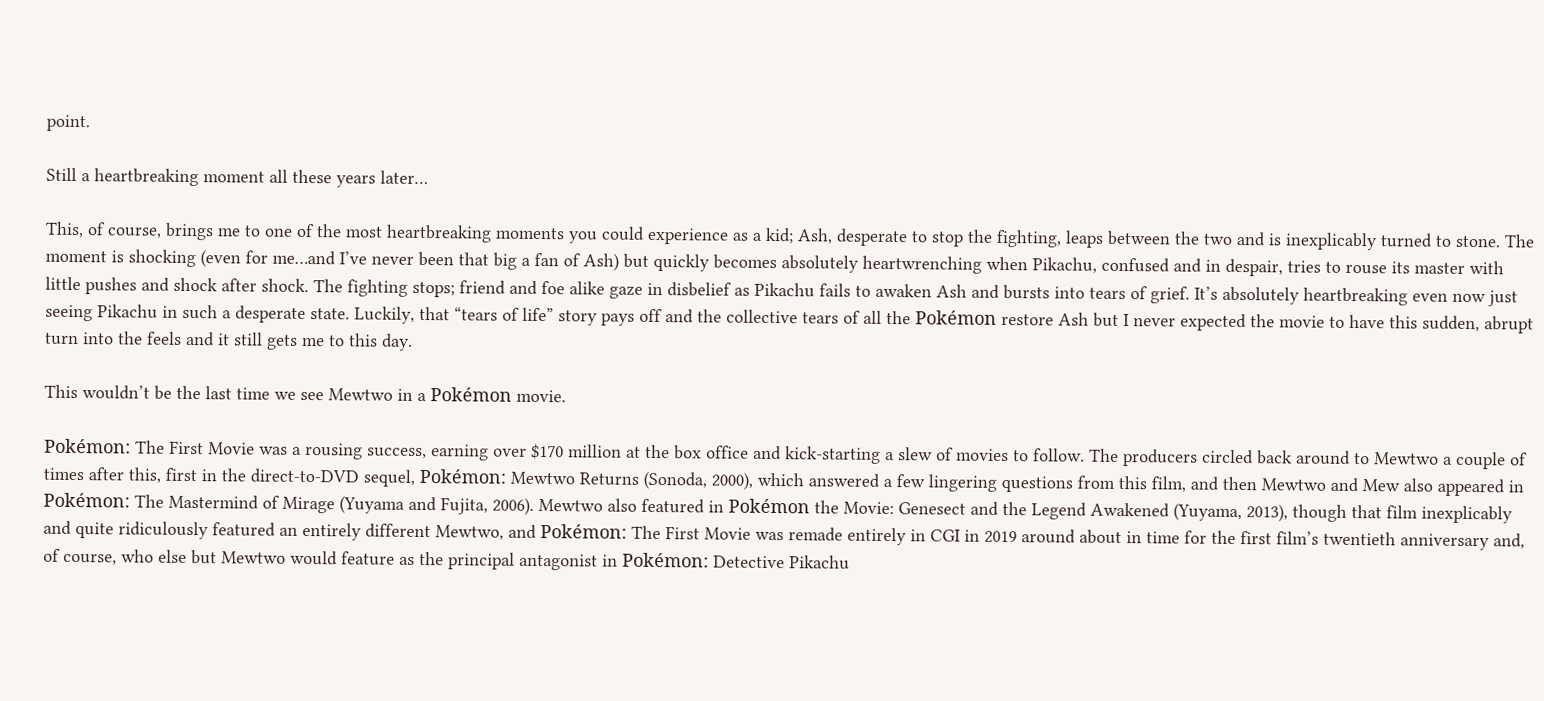point.

Still a heartbreaking moment all these years later…

This, of course, brings me to one of the most heartbreaking moments you could experience as a kid; Ash, desperate to stop the fighting, leaps between the two and is inexplicably turned to stone. The moment is shocking (even for me…and I’ve never been that big a fan of Ash) but quickly becomes absolutely heartwrenching when Pikachu, confused and in despair, tries to rouse its master with little pushes and shock after shock. The fighting stops; friend and foe alike gaze in disbelief as Pikachu fails to awaken Ash and bursts into tears of grief. It’s absolutely heartbreaking even now just seeing Pikachu in such a desperate state. Luckily, that “tears of life” story pays off and the collective tears of all the Pokémon restore Ash but I never expected the movie to have this sudden, abrupt turn into the feels and it still gets me to this day.

This wouldn’t be the last time we see Mewtwo in a Pokémon movie.

Pokémon: The First Movie was a rousing success, earning over $170 million at the box office and kick-starting a slew of movies to follow. The producers circled back around to Mewtwo a couple of times after this, first in the direct-to-DVD sequel, Pokémon: Mewtwo Returns (Sonoda, 2000), which answered a few lingering questions from this film, and then Mewtwo and Mew also appeared in Pokémon: The Mastermind of Mirage (Yuyama and Fujita, 2006). Mewtwo also featured in Pokémon the Movie: Genesect and the Legend Awakened (Yuyama, 2013), though that film inexplicably and quite ridiculously featured an entirely different Mewtwo, and Pokémon: The First Movie was remade entirely in CGI in 2019 around about in time for the first film’s twentieth anniversary and, of course, who else but Mewtwo would feature as the principal antagonist in Pokémon: Detective Pikachu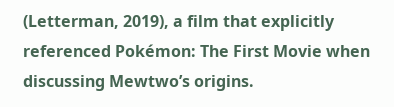(Letterman, 2019), a film that explicitly referenced Pokémon: The First Movie when discussing Mewtwo’s origins.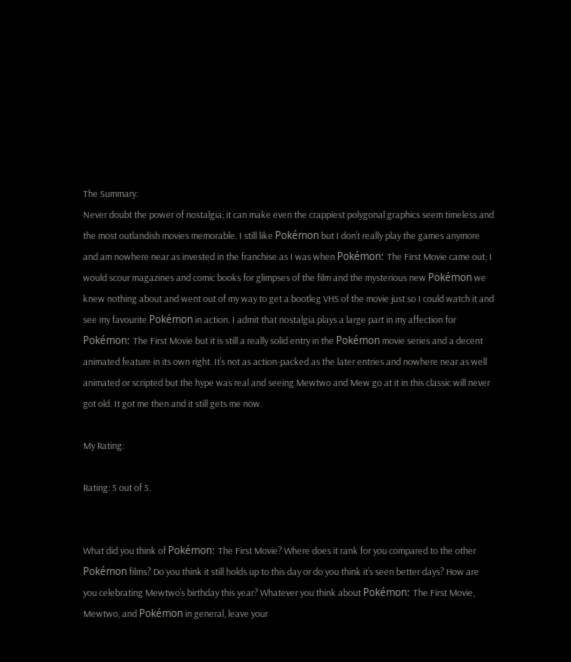The Summary:
Never doubt the power of nostalgia; it can make even the crappiest polygonal graphics seem timeless and the most outlandish movies memorable. I still like Pokémon but I don’t really play the games anymore and am nowhere near as invested in the franchise as I was when Pokémon: The First Movie came out; I would scour magazines and comic books for glimpses of the film and the mysterious new Pokémon we knew nothing about and went out of my way to get a bootleg VHS of the movie just so I could watch it and see my favourite Pokémon in action. I admit that nostalgia plays a large part in my affection for Pokémon: The First Movie but it is still a really solid entry in the Pokémon movie series and a decent animated feature in its own right. It’s not as action-packed as the later entries and nowhere near as well animated or scripted but the hype was real and seeing Mewtwo and Mew go at it in this classic will never got old. It got me then and it still gets me now.

My Rating:

Rating: 5 out of 5.


What did you think of Pokémon: The First Movie? Where does it rank for you compared to the other Pokémon films? Do you think it still holds up to this day or do you think it’s seen better days? How are you celebrating Mewtwo’s birthday this year? Whatever you think about Pokémon: The First Movie, Mewtwo, and Pokémon in general, leave your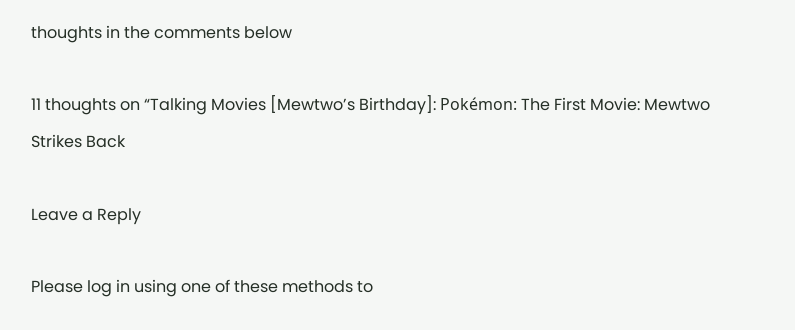thoughts in the comments below

11 thoughts on “Talking Movies [Mewtwo’s Birthday]: Pokémon: The First Movie: Mewtwo Strikes Back

Leave a Reply

Please log in using one of these methods to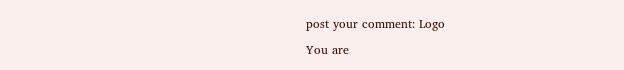post your comment: Logo

You are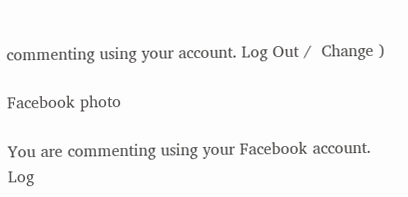commenting using your account. Log Out /  Change )

Facebook photo

You are commenting using your Facebook account. Log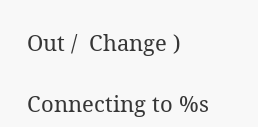Out /  Change )

Connecting to %s